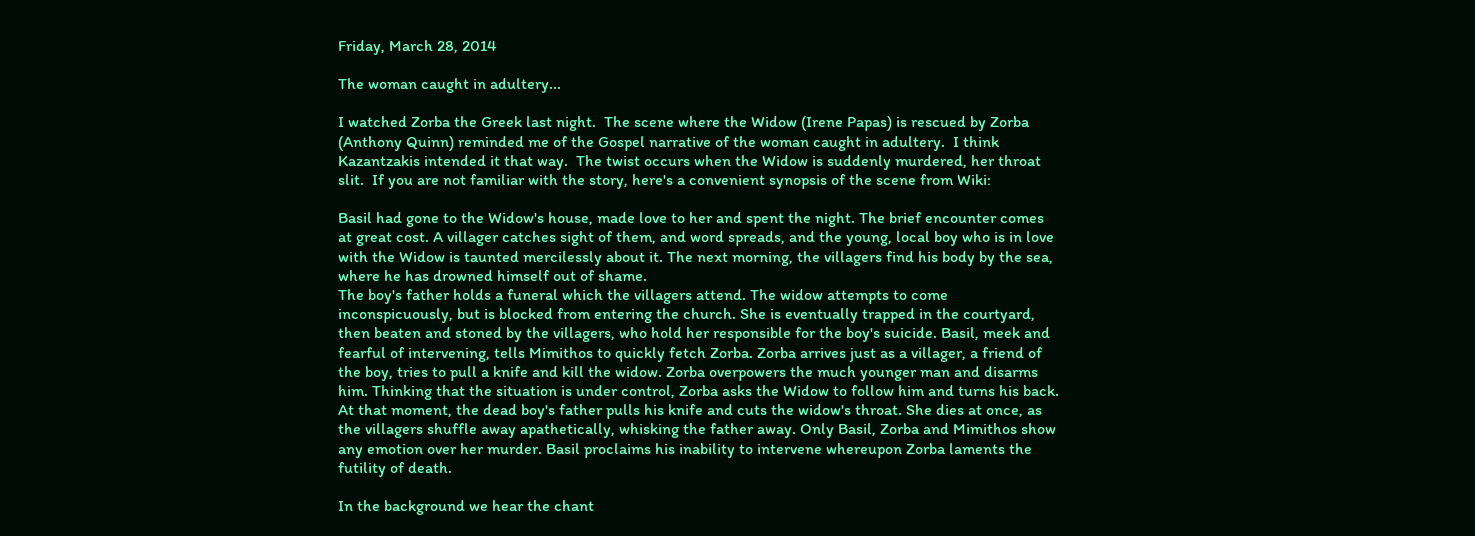Friday, March 28, 2014

The woman caught in adultery...

I watched Zorba the Greek last night.  The scene where the Widow (Irene Papas) is rescued by Zorba (Anthony Quinn) reminded me of the Gospel narrative of the woman caught in adultery.  I think Kazantzakis intended it that way.  The twist occurs when the Widow is suddenly murdered, her throat slit.  If you are not familiar with the story, here's a convenient synopsis of the scene from Wiki:

Basil had gone to the Widow's house, made love to her and spent the night. The brief encounter comes at great cost. A villager catches sight of them, and word spreads, and the young, local boy who is in love with the Widow is taunted mercilessly about it. The next morning, the villagers find his body by the sea, where he has drowned himself out of shame.
The boy's father holds a funeral which the villagers attend. The widow attempts to come inconspicuously, but is blocked from entering the church. She is eventually trapped in the courtyard, then beaten and stoned by the villagers, who hold her responsible for the boy's suicide. Basil, meek and fearful of intervening, tells Mimithos to quickly fetch Zorba. Zorba arrives just as a villager, a friend of the boy, tries to pull a knife and kill the widow. Zorba overpowers the much younger man and disarms him. Thinking that the situation is under control, Zorba asks the Widow to follow him and turns his back. At that moment, the dead boy's father pulls his knife and cuts the widow's throat. She dies at once, as the villagers shuffle away apathetically, whisking the father away. Only Basil, Zorba and Mimithos show any emotion over her murder. Basil proclaims his inability to intervene whereupon Zorba laments the futility of death.

In the background we hear the chant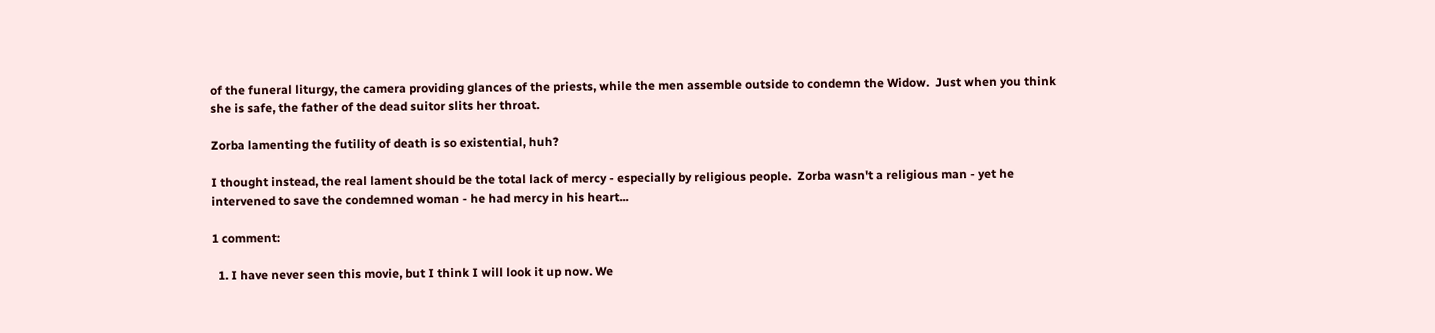of the funeral liturgy, the camera providing glances of the priests, while the men assemble outside to condemn the Widow.  Just when you think she is safe, the father of the dead suitor slits her throat.

Zorba lamenting the futility of death is so existential, huh?

I thought instead, the real lament should be the total lack of mercy - especially by religious people.  Zorba wasn't a religious man - yet he intervened to save the condemned woman - he had mercy in his heart...

1 comment:

  1. I have never seen this movie, but I think I will look it up now. We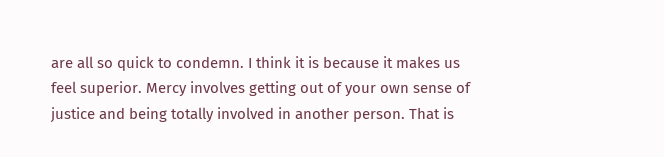are all so quick to condemn. I think it is because it makes us feel superior. Mercy involves getting out of your own sense of justice and being totally involved in another person. That is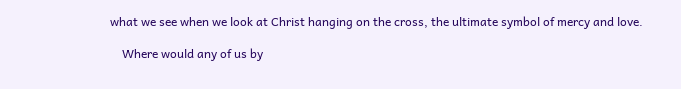what we see when we look at Christ hanging on the cross, the ultimate symbol of mercy and love.

    Where would any of us by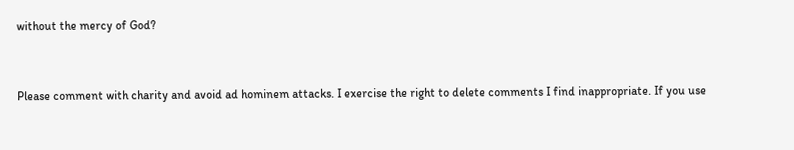without the mercy of God?


Please comment with charity and avoid ad hominem attacks. I exercise the right to delete comments I find inappropriate. If you use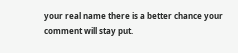your real name there is a better chance your comment will stay put.